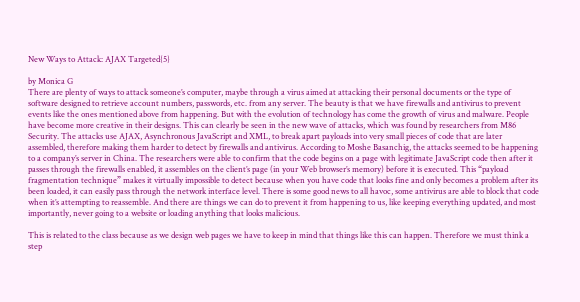New Ways to Attack: AJAX Targeted{5}

by Monica G
There are plenty of ways to attack someone’s computer, maybe through a virus aimed at attacking their personal documents or the type of software designed to retrieve account numbers, passwords, etc. from any server. The beauty is that we have firewalls and antivirus to prevent events like the ones mentioned above from happening. But with the evolution of technology has come the growth of virus and malware. People have become more creative in their designs. This can clearly be seen in the new wave of attacks, which was found by researchers from M86 Security. The attacks use AJAX, Asynchronous JavaScript and XML, to break apart payloads into very small pieces of code that are later assembled, therefore making them harder to detect by firewalls and antivirus. According to Moshe Basanchig, the attacks seemed to be happening to a company’s server in China. The researchers were able to confirm that the code begins on a page with legitimate JavaScript code then after it passes through the firewalls enabled, it assembles on the client’s page (in your Web browser’s memory) before it is executed. This “payload fragmentation technique” makes it virtually impossible to detect because when you have code that looks fine and only becomes a problem after its been loaded, it can easily pass through the network interface level. There is some good news to all havoc, some antivirus are able to block that code when it’s attempting to reassemble. And there are things we can do to prevent it from happening to us, like keeping everything updated, and most importantly, never going to a website or loading anything that looks malicious.

This is related to the class because as we design web pages we have to keep in mind that things like this can happen. Therefore we must think a step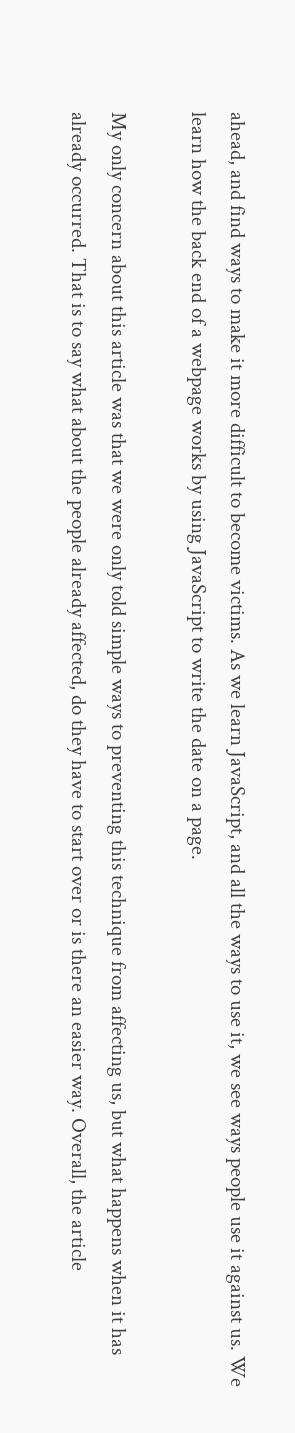ahead, and find ways to make it more difficult to become victims. As we learn JavaScript, and all the ways to use it, we see ways people use it against us. We learn how the back end of a webpage works by using JavaScript to write the date on a page.

My only concern about this article was that we were only told simple ways to preventing this technique from affecting us, but what happens when it has already occurred. That is to say what about the people already affected, do they have to start over or is there an easier way. Overall, the article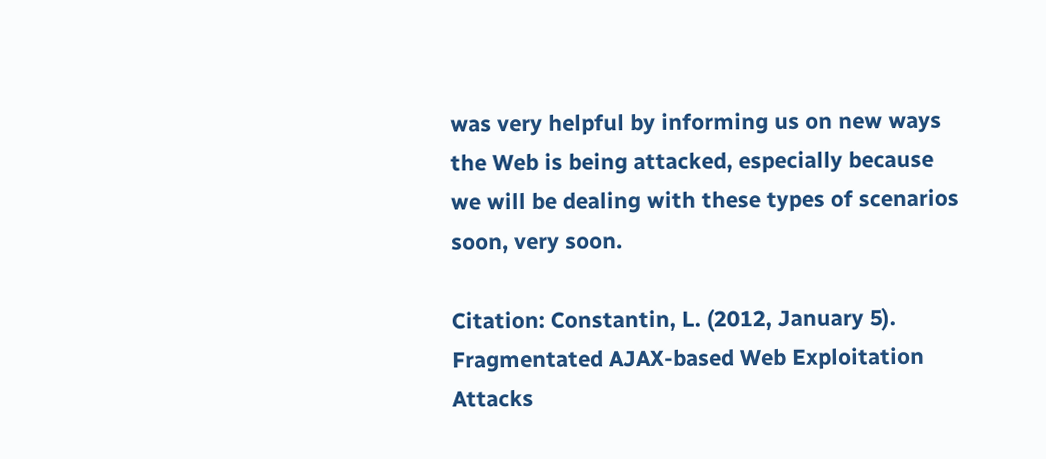was very helpful by informing us on new ways the Web is being attacked, especially because we will be dealing with these types of scenarios soon, very soon.

Citation: Constantin, L. (2012, January 5). Fragmentated AJAX-based Web Exploitation Attacks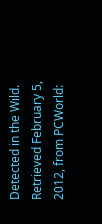Detected in the Wild. Retrieved February 5, 2012, from PCWorld: